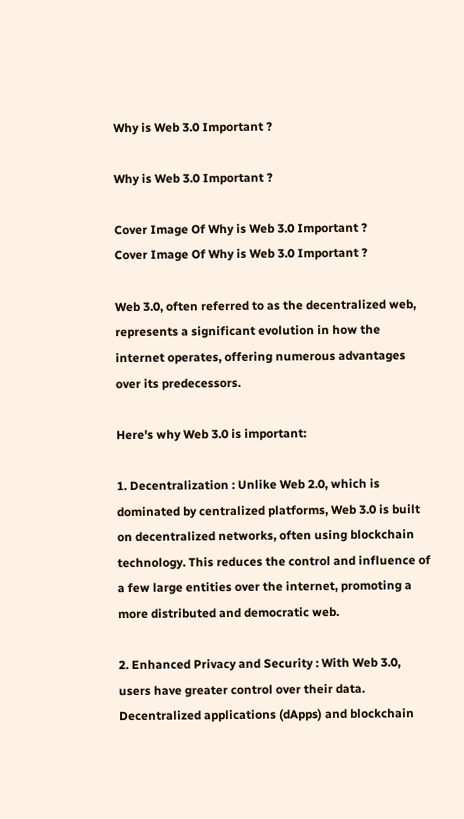Why is Web 3.0 Important ?

Why is Web 3.0 Important ?

Cover Image Of Why is Web 3.0 Important ?
Cover Image Of Why is Web 3.0 Important ?

Web 3.0, often referred to as the decentralized web, represents a significant evolution in how the internet operates, offering numerous advantages over its predecessors.

Here's why Web 3.0 is important:

1. Decentralization : Unlike Web 2.0, which is dominated by centralized platforms, Web 3.0 is built on decentralized networks, often using blockchain technology. This reduces the control and influence of a few large entities over the internet, promoting a more distributed and democratic web.

2. Enhanced Privacy and Security : With Web 3.0, users have greater control over their data. Decentralized applications (dApps) and blockchain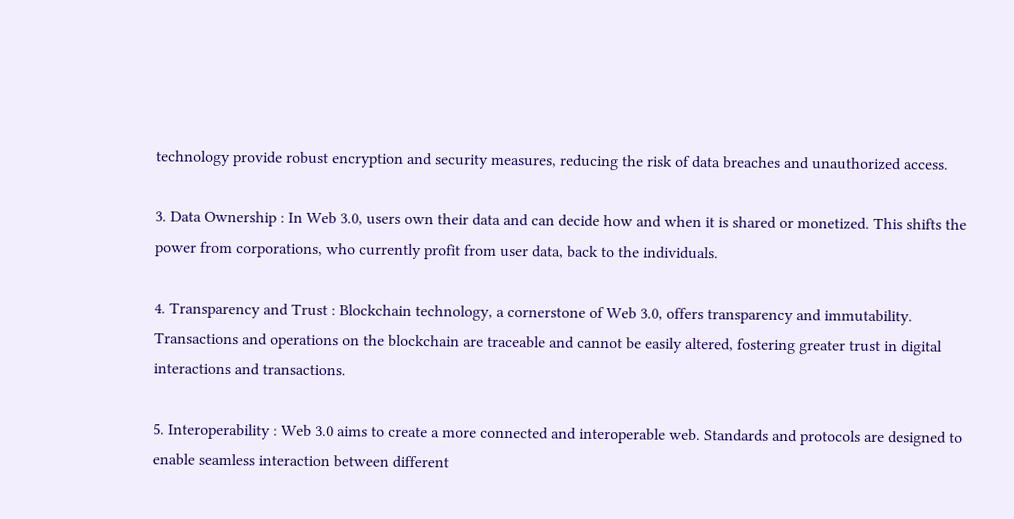technology provide robust encryption and security measures, reducing the risk of data breaches and unauthorized access.

3. Data Ownership : In Web 3.0, users own their data and can decide how and when it is shared or monetized. This shifts the power from corporations, who currently profit from user data, back to the individuals.

4. Transparency and Trust : Blockchain technology, a cornerstone of Web 3.0, offers transparency and immutability. Transactions and operations on the blockchain are traceable and cannot be easily altered, fostering greater trust in digital interactions and transactions.

5. Interoperability : Web 3.0 aims to create a more connected and interoperable web. Standards and protocols are designed to enable seamless interaction between different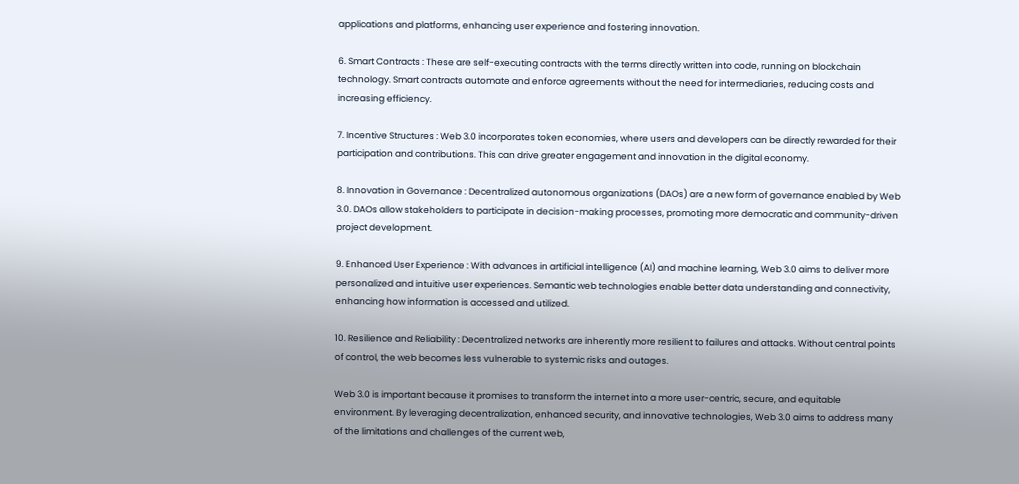applications and platforms, enhancing user experience and fostering innovation.

6. Smart Contracts : These are self-executing contracts with the terms directly written into code, running on blockchain technology. Smart contracts automate and enforce agreements without the need for intermediaries, reducing costs and increasing efficiency.

7. Incentive Structures : Web 3.0 incorporates token economies, where users and developers can be directly rewarded for their participation and contributions. This can drive greater engagement and innovation in the digital economy.

8. Innovation in Governance : Decentralized autonomous organizations (DAOs) are a new form of governance enabled by Web 3.0. DAOs allow stakeholders to participate in decision-making processes, promoting more democratic and community-driven project development.

9. Enhanced User Experience : With advances in artificial intelligence (AI) and machine learning, Web 3.0 aims to deliver more personalized and intuitive user experiences. Semantic web technologies enable better data understanding and connectivity, enhancing how information is accessed and utilized.

10. Resilience and Reliability : Decentralized networks are inherently more resilient to failures and attacks. Without central points of control, the web becomes less vulnerable to systemic risks and outages.

Web 3.0 is important because it promises to transform the internet into a more user-centric, secure, and equitable environment. By leveraging decentralization, enhanced security, and innovative technologies, Web 3.0 aims to address many of the limitations and challenges of the current web,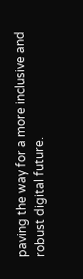paving the way for a more inclusive and robust digital future.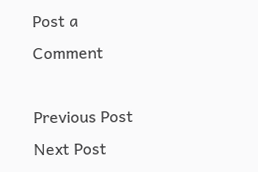Post a Comment

Previous Post Next Post